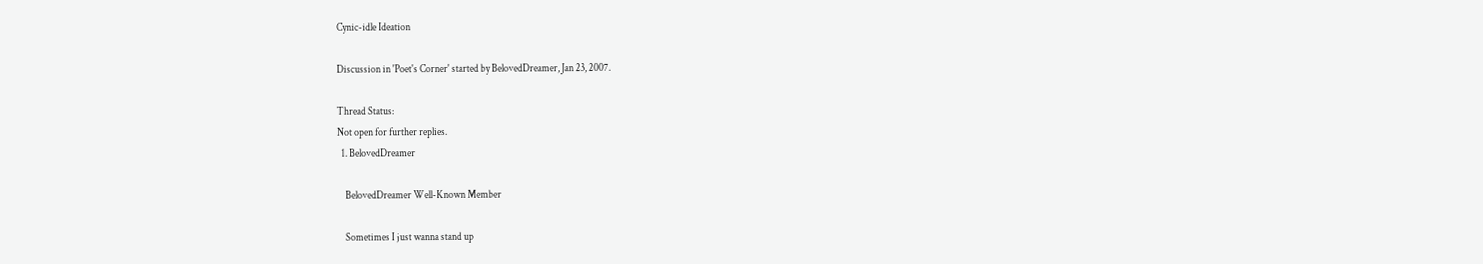Cynic-idle Ideation

Discussion in 'Poet's Corner' started by BelovedDreamer, Jan 23, 2007.

Thread Status:
Not open for further replies.
  1. BelovedDreamer

    BelovedDreamer Well-Known Member

    Sometimes I just wanna stand up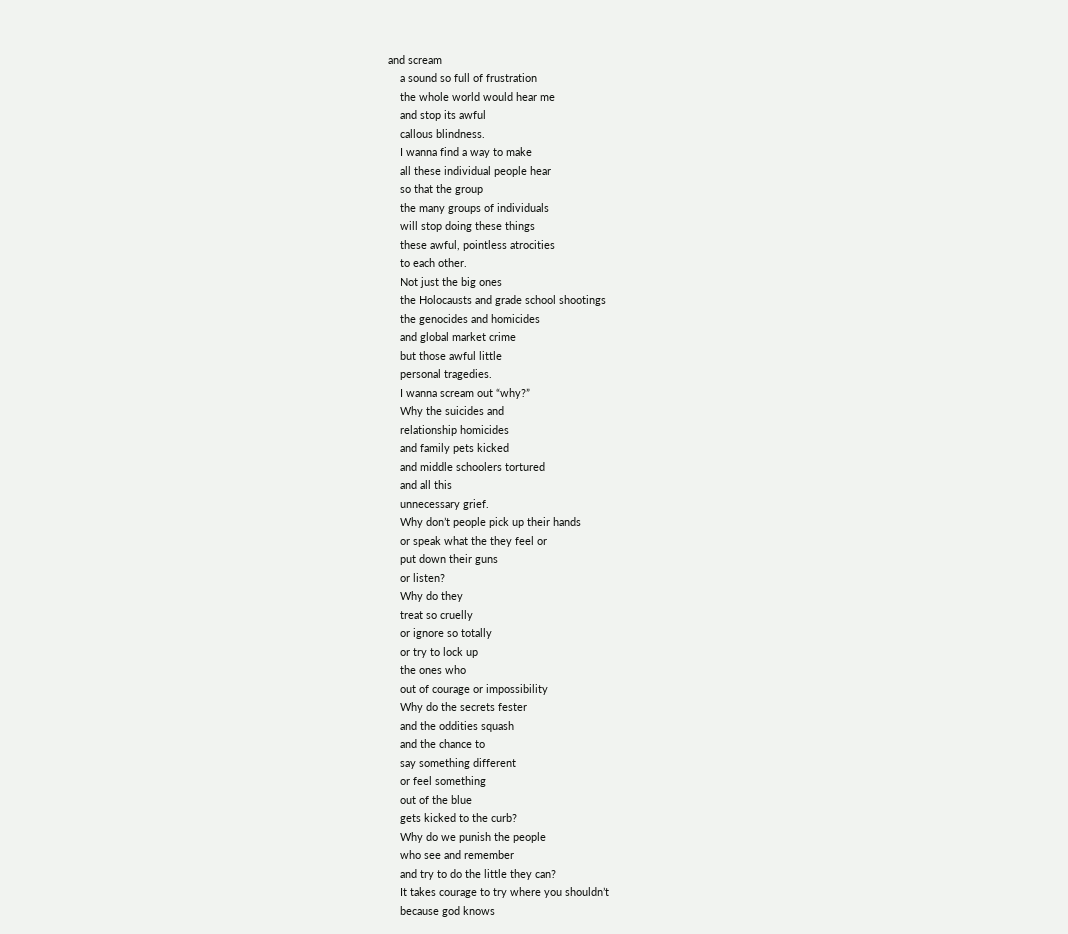and scream
    a sound so full of frustration
    the whole world would hear me
    and stop its awful
    callous blindness.
    I wanna find a way to make
    all these individual people hear
    so that the group
    the many groups of individuals
    will stop doing these things
    these awful, pointless atrocities
    to each other.
    Not just the big ones
    the Holocausts and grade school shootings
    the genocides and homicides
    and global market crime
    but those awful little
    personal tragedies.
    I wanna scream out “why?”
    Why the suicides and
    relationship homicides
    and family pets kicked
    and middle schoolers tortured
    and all this
    unnecessary grief.
    Why don’t people pick up their hands
    or speak what the they feel or
    put down their guns
    or listen?
    Why do they
    treat so cruelly
    or ignore so totally
    or try to lock up
    the ones who
    out of courage or impossibility
    Why do the secrets fester
    and the oddities squash
    and the chance to
    say something different
    or feel something
    out of the blue
    gets kicked to the curb?
    Why do we punish the people
    who see and remember
    and try to do the little they can?
    It takes courage to try where you shouldn’t
    because god knows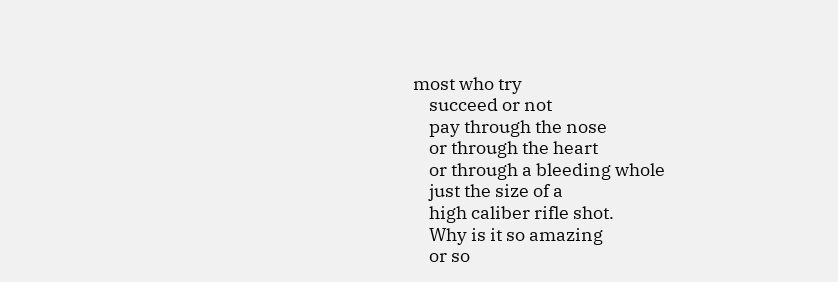most who try
    succeed or not
    pay through the nose
    or through the heart
    or through a bleeding whole
    just the size of a
    high caliber rifle shot.
    Why is it so amazing
    or so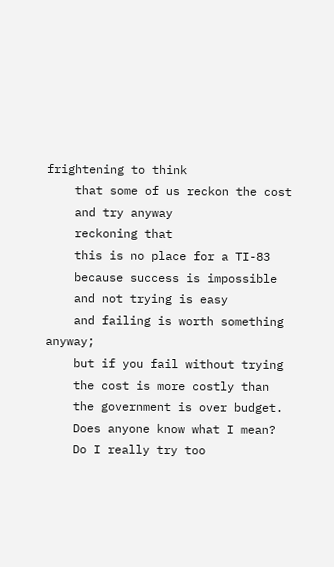frightening to think
    that some of us reckon the cost
    and try anyway
    reckoning that
    this is no place for a TI-83
    because success is impossible
    and not trying is easy
    and failing is worth something anyway;
    but if you fail without trying
    the cost is more costly than
    the government is over budget.
    Does anyone know what I mean?
    Do I really try too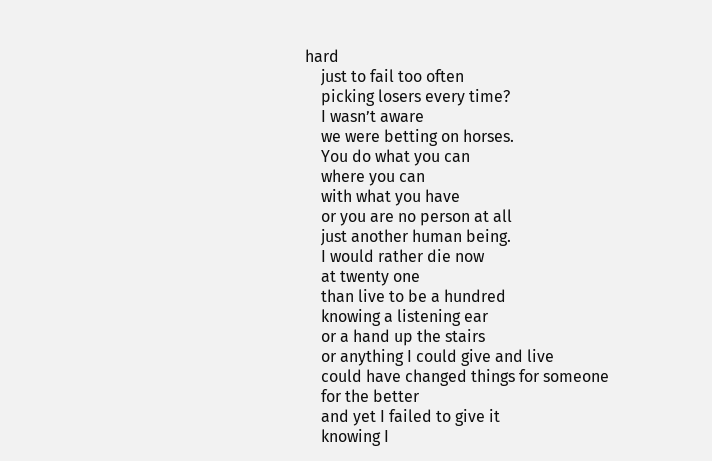hard
    just to fail too often
    picking losers every time?
    I wasn’t aware
    we were betting on horses.
    You do what you can
    where you can
    with what you have
    or you are no person at all
    just another human being.
    I would rather die now
    at twenty one
    than live to be a hundred
    knowing a listening ear
    or a hand up the stairs
    or anything I could give and live
    could have changed things for someone
    for the better
    and yet I failed to give it
    knowing I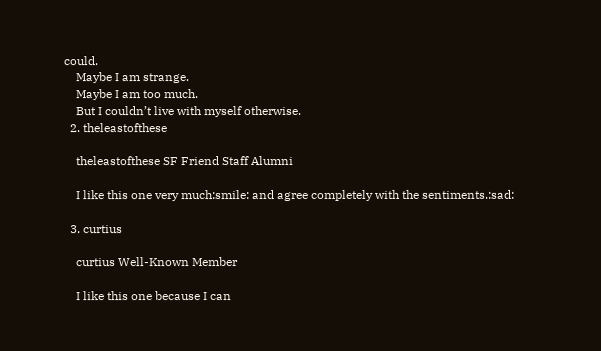could.
    Maybe I am strange.
    Maybe I am too much.
    But I couldn’t live with myself otherwise.
  2. theleastofthese

    theleastofthese SF Friend Staff Alumni

    I like this one very much:smile: and agree completely with the sentiments.:sad:

  3. curtius

    curtius Well-Known Member

    I like this one because I can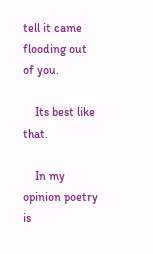tell it came flooding out of you.

    Its best like that.

    In my opinion poetry is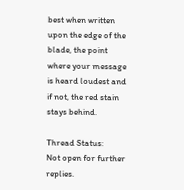best when written upon the edge of the blade, the point where your message is heard loudest and if not, the red stain stays behind.

Thread Status:
Not open for further replies.